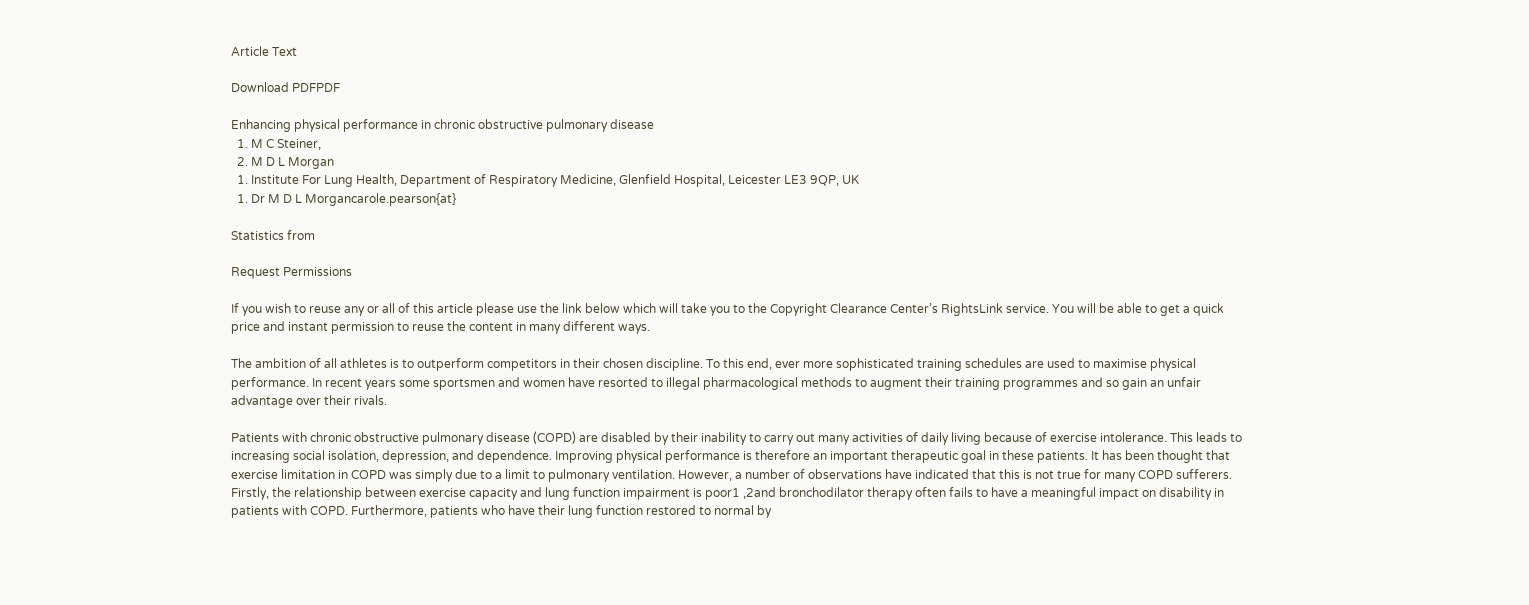Article Text

Download PDFPDF

Enhancing physical performance in chronic obstructive pulmonary disease
  1. M C Steiner,
  2. M D L Morgan
  1. Institute For Lung Health, Department of Respiratory Medicine, Glenfield Hospital, Leicester LE3 9QP, UK
  1. Dr M D L Morgancarole.pearson{at}

Statistics from

Request Permissions

If you wish to reuse any or all of this article please use the link below which will take you to the Copyright Clearance Center’s RightsLink service. You will be able to get a quick price and instant permission to reuse the content in many different ways.

The ambition of all athletes is to outperform competitors in their chosen discipline. To this end, ever more sophisticated training schedules are used to maximise physical performance. In recent years some sportsmen and women have resorted to illegal pharmacological methods to augment their training programmes and so gain an unfair advantage over their rivals.

Patients with chronic obstructive pulmonary disease (COPD) are disabled by their inability to carry out many activities of daily living because of exercise intolerance. This leads to increasing social isolation, depression, and dependence. Improving physical performance is therefore an important therapeutic goal in these patients. It has been thought that exercise limitation in COPD was simply due to a limit to pulmonary ventilation. However, a number of observations have indicated that this is not true for many COPD sufferers. Firstly, the relationship between exercise capacity and lung function impairment is poor1 ,2and bronchodilator therapy often fails to have a meaningful impact on disability in patients with COPD. Furthermore, patients who have their lung function restored to normal by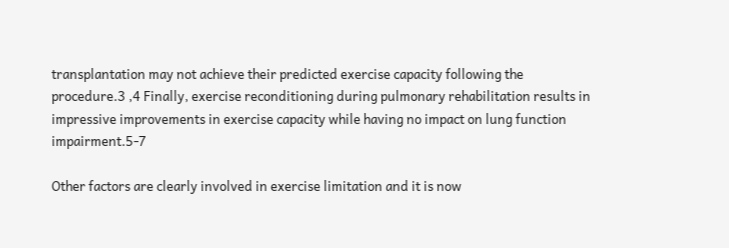transplantation may not achieve their predicted exercise capacity following the procedure.3 ,4 Finally, exercise reconditioning during pulmonary rehabilitation results in impressive improvements in exercise capacity while having no impact on lung function impairment.5-7

Other factors are clearly involved in exercise limitation and it is now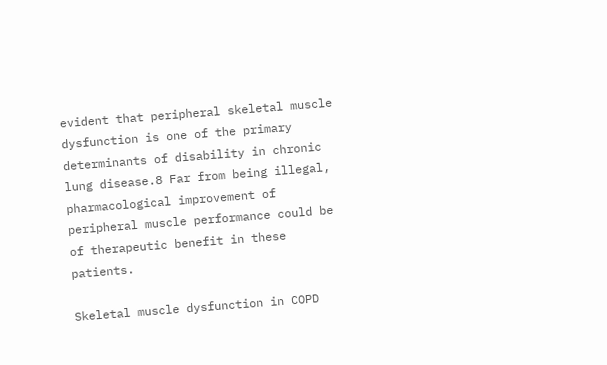evident that peripheral skeletal muscle dysfunction is one of the primary determinants of disability in chronic lung disease.8 Far from being illegal, pharmacological improvement of peripheral muscle performance could be of therapeutic benefit in these patients.

Skeletal muscle dysfunction in COPD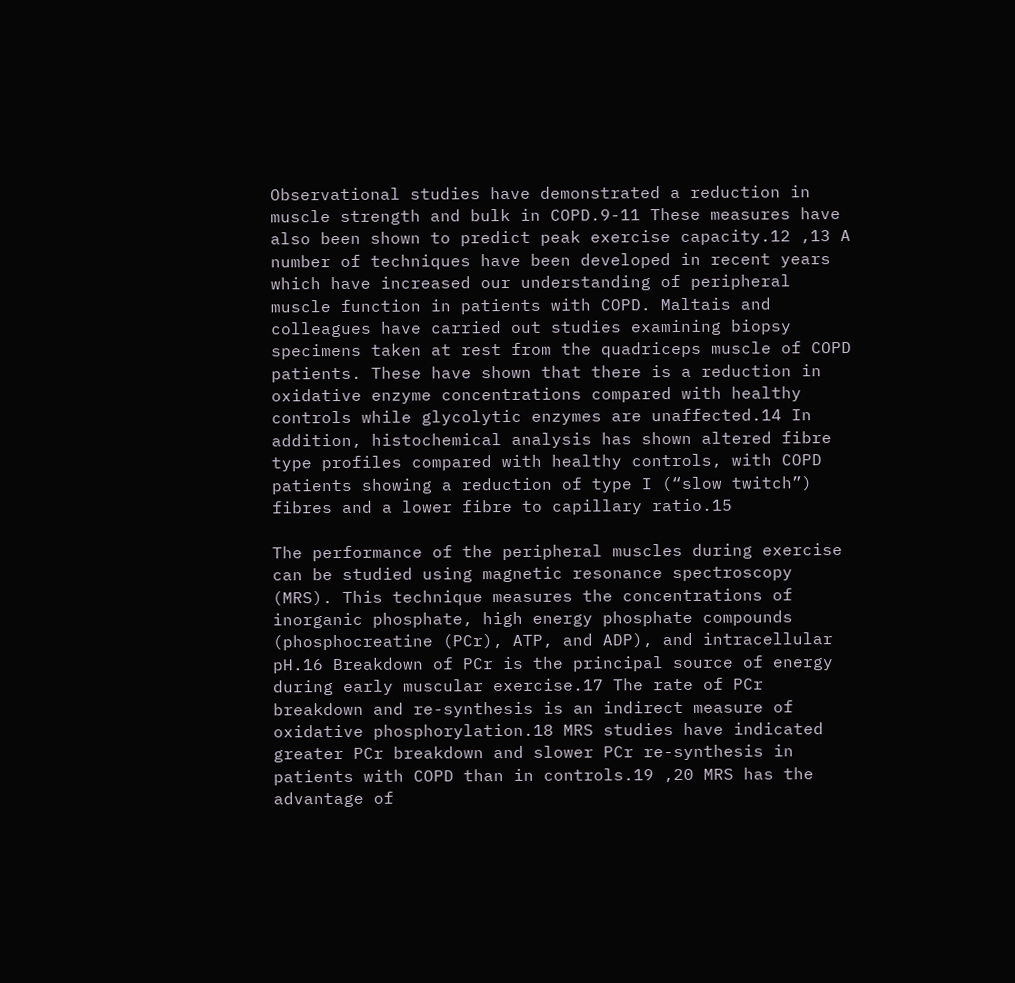Observational studies have demonstrated a reduction in muscle strength and bulk in COPD.9-11 These measures have also been shown to predict peak exercise capacity.12 ,13 A number of techniques have been developed in recent years which have increased our understanding of peripheral muscle function in patients with COPD. Maltais and colleagues have carried out studies examining biopsy specimens taken at rest from the quadriceps muscle of COPD patients. These have shown that there is a reduction in oxidative enzyme concentrations compared with healthy controls while glycolytic enzymes are unaffected.14 In addition, histochemical analysis has shown altered fibre type profiles compared with healthy controls, with COPD patients showing a reduction of type I (“slow twitch”) fibres and a lower fibre to capillary ratio.15

The performance of the peripheral muscles during exercise can be studied using magnetic resonance spectroscopy (MRS). This technique measures the concentrations of inorganic phosphate, high energy phosphate compounds (phosphocreatine (PCr), ATP, and ADP), and intracellular pH.16 Breakdown of PCr is the principal source of energy during early muscular exercise.17 The rate of PCr breakdown and re-synthesis is an indirect measure of oxidative phosphorylation.18 MRS studies have indicated greater PCr breakdown and slower PCr re-synthesis in patients with COPD than in controls.19 ,20 MRS has the advantage of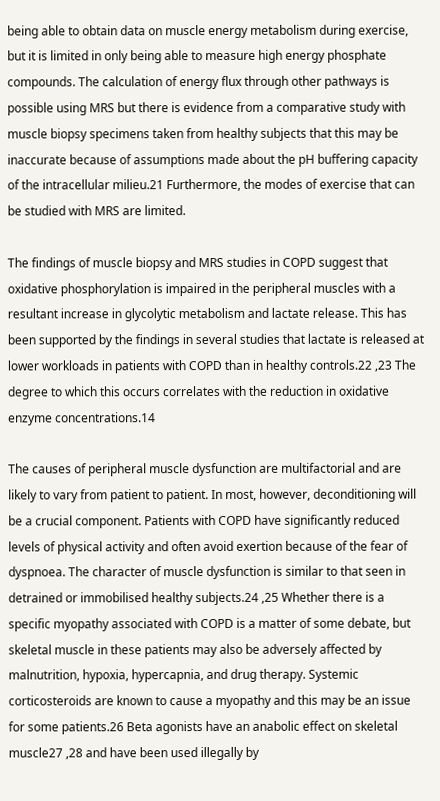being able to obtain data on muscle energy metabolism during exercise, but it is limited in only being able to measure high energy phosphate compounds. The calculation of energy flux through other pathways is possible using MRS but there is evidence from a comparative study with muscle biopsy specimens taken from healthy subjects that this may be inaccurate because of assumptions made about the pH buffering capacity of the intracellular milieu.21 Furthermore, the modes of exercise that can be studied with MRS are limited.

The findings of muscle biopsy and MRS studies in COPD suggest that oxidative phosphorylation is impaired in the peripheral muscles with a resultant increase in glycolytic metabolism and lactate release. This has been supported by the findings in several studies that lactate is released at lower workloads in patients with COPD than in healthy controls.22 ,23 The degree to which this occurs correlates with the reduction in oxidative enzyme concentrations.14

The causes of peripheral muscle dysfunction are multifactorial and are likely to vary from patient to patient. In most, however, deconditioning will be a crucial component. Patients with COPD have significantly reduced levels of physical activity and often avoid exertion because of the fear of dyspnoea. The character of muscle dysfunction is similar to that seen in detrained or immobilised healthy subjects.24 ,25 Whether there is a specific myopathy associated with COPD is a matter of some debate, but skeletal muscle in these patients may also be adversely affected by malnutrition, hypoxia, hypercapnia, and drug therapy. Systemic corticosteroids are known to cause a myopathy and this may be an issue for some patients.26 Beta agonists have an anabolic effect on skeletal muscle27 ,28 and have been used illegally by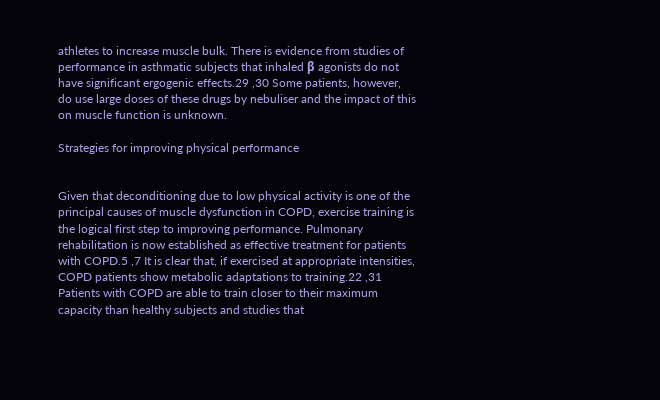athletes to increase muscle bulk. There is evidence from studies of performance in asthmatic subjects that inhaled β agonists do not have significant ergogenic effects.29 ,30 Some patients, however, do use large doses of these drugs by nebuliser and the impact of this on muscle function is unknown.

Strategies for improving physical performance


Given that deconditioning due to low physical activity is one of the principal causes of muscle dysfunction in COPD, exercise training is the logical first step to improving performance. Pulmonary rehabilitation is now established as effective treatment for patients with COPD.5 ,7 It is clear that, if exercised at appropriate intensities, COPD patients show metabolic adaptations to training.22 ,31 Patients with COPD are able to train closer to their maximum capacity than healthy subjects and studies that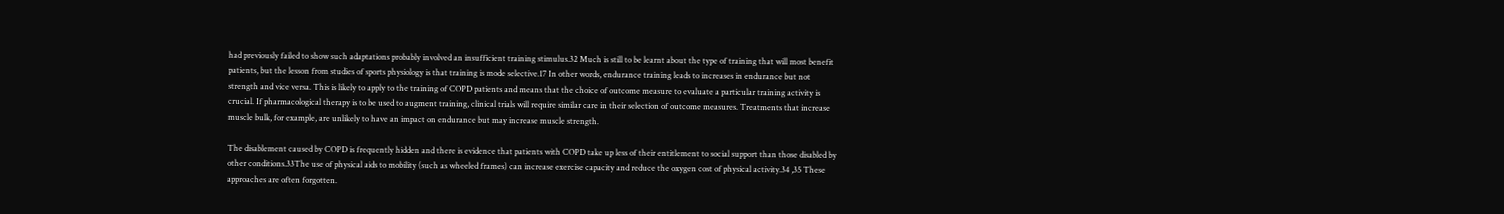had previously failed to show such adaptations probably involved an insufficient training stimulus.32 Much is still to be learnt about the type of training that will most benefit patients, but the lesson from studies of sports physiology is that training is mode selective.17 In other words, endurance training leads to increases in endurance but not strength and vice versa. This is likely to apply to the training of COPD patients and means that the choice of outcome measure to evaluate a particular training activity is crucial. If pharmacological therapy is to be used to augment training, clinical trials will require similar care in their selection of outcome measures. Treatments that increase muscle bulk, for example, are unlikely to have an impact on endurance but may increase muscle strength.

The disablement caused by COPD is frequently hidden and there is evidence that patients with COPD take up less of their entitlement to social support than those disabled by other conditions.33The use of physical aids to mobility (such as wheeled frames) can increase exercise capacity and reduce the oxygen cost of physical activity.34 ,35 These approaches are often forgotten.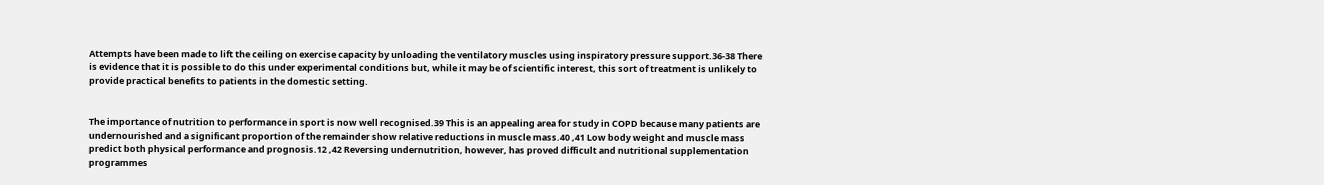Attempts have been made to lift the ceiling on exercise capacity by unloading the ventilatory muscles using inspiratory pressure support.36-38 There is evidence that it is possible to do this under experimental conditions but, while it may be of scientific interest, this sort of treatment is unlikely to provide practical benefits to patients in the domestic setting.


The importance of nutrition to performance in sport is now well recognised.39 This is an appealing area for study in COPD because many patients are undernourished and a significant proportion of the remainder show relative reductions in muscle mass.40 ,41 Low body weight and muscle mass predict both physical performance and prognosis.12 ,42 Reversing undernutrition, however, has proved difficult and nutritional supplementation programmes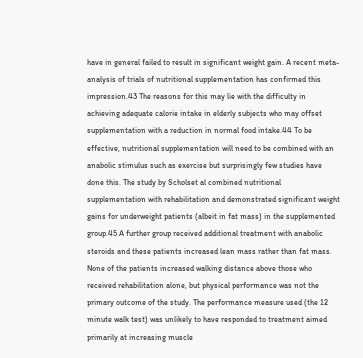have in general failed to result in significant weight gain. A recent meta-analysis of trials of nutritional supplementation has confirmed this impression.43 The reasons for this may lie with the difficulty in achieving adequate calorie intake in elderly subjects who may offset supplementation with a reduction in normal food intake.44 To be effective, nutritional supplementation will need to be combined with an anabolic stimulus such as exercise but surprisingly few studies have done this. The study by Scholset al combined nutritional supplementation with rehabilitation and demonstrated significant weight gains for underweight patients (albeit in fat mass) in the supplemented group.45 A further group received additional treatment with anabolic steroids and these patients increased lean mass rather than fat mass. None of the patients increased walking distance above those who received rehabilitation alone, but physical performance was not the primary outcome of the study. The performance measure used (the 12 minute walk test) was unlikely to have responded to treatment aimed primarily at increasing muscle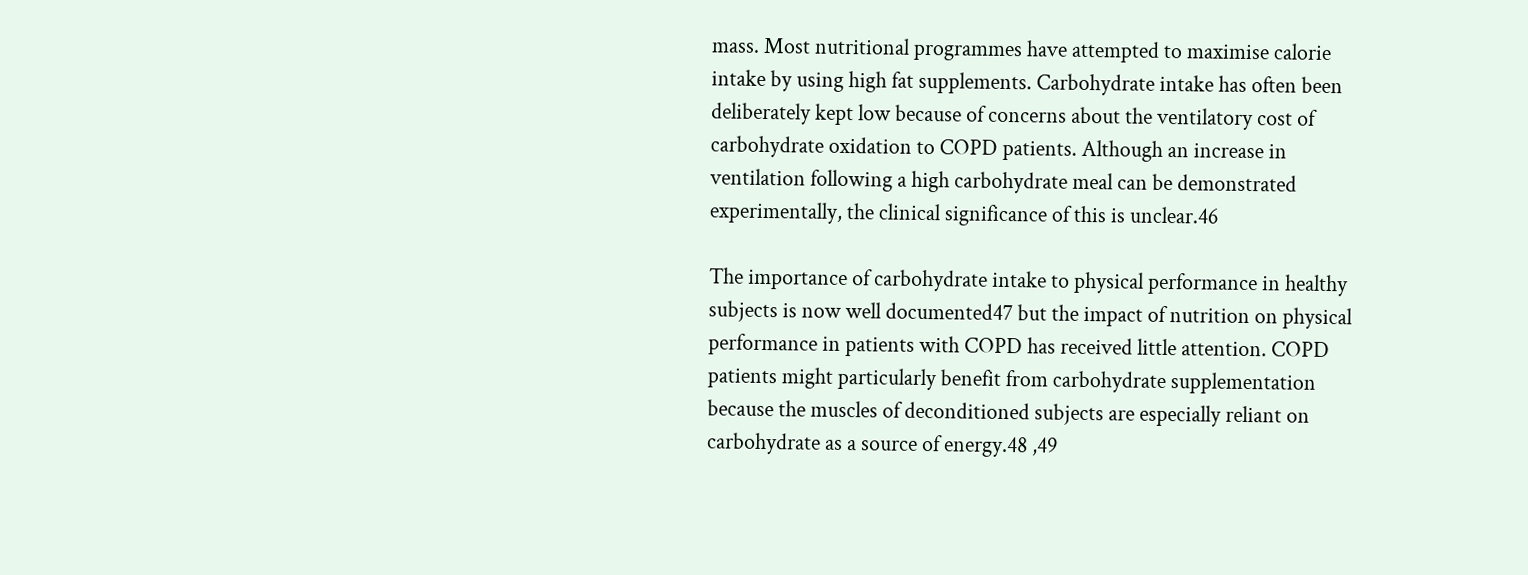mass. Most nutritional programmes have attempted to maximise calorie intake by using high fat supplements. Carbohydrate intake has often been deliberately kept low because of concerns about the ventilatory cost of carbohydrate oxidation to COPD patients. Although an increase in ventilation following a high carbohydrate meal can be demonstrated experimentally, the clinical significance of this is unclear.46

The importance of carbohydrate intake to physical performance in healthy subjects is now well documented47 but the impact of nutrition on physical performance in patients with COPD has received little attention. COPD patients might particularly benefit from carbohydrate supplementation because the muscles of deconditioned subjects are especially reliant on carbohydrate as a source of energy.48 ,49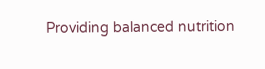Providing balanced nutrition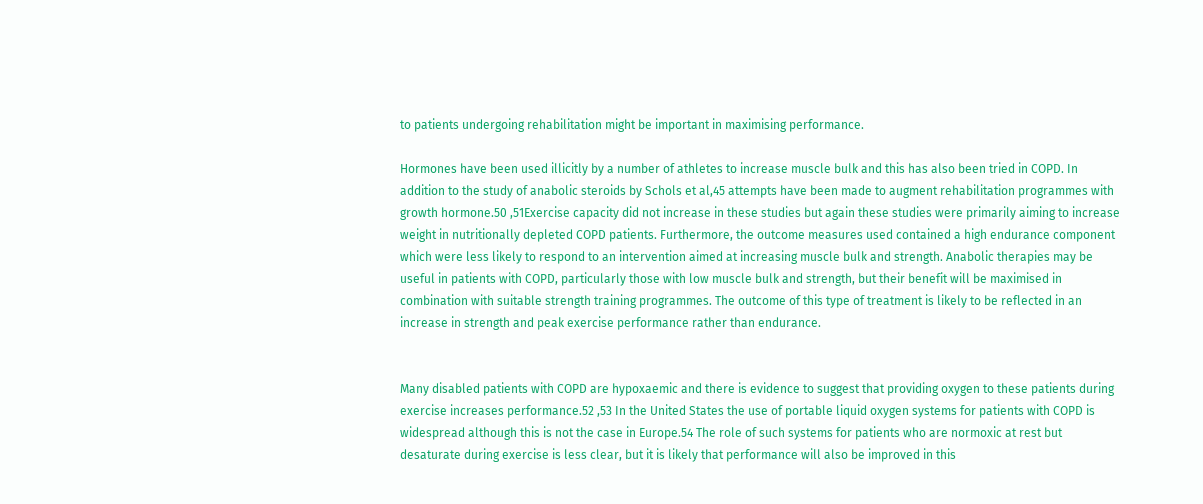to patients undergoing rehabilitation might be important in maximising performance.

Hormones have been used illicitly by a number of athletes to increase muscle bulk and this has also been tried in COPD. In addition to the study of anabolic steroids by Schols et al,45 attempts have been made to augment rehabilitation programmes with growth hormone.50 ,51Exercise capacity did not increase in these studies but again these studies were primarily aiming to increase weight in nutritionally depleted COPD patients. Furthermore, the outcome measures used contained a high endurance component which were less likely to respond to an intervention aimed at increasing muscle bulk and strength. Anabolic therapies may be useful in patients with COPD, particularly those with low muscle bulk and strength, but their benefit will be maximised in combination with suitable strength training programmes. The outcome of this type of treatment is likely to be reflected in an increase in strength and peak exercise performance rather than endurance.


Many disabled patients with COPD are hypoxaemic and there is evidence to suggest that providing oxygen to these patients during exercise increases performance.52 ,53 In the United States the use of portable liquid oxygen systems for patients with COPD is widespread although this is not the case in Europe.54 The role of such systems for patients who are normoxic at rest but desaturate during exercise is less clear, but it is likely that performance will also be improved in this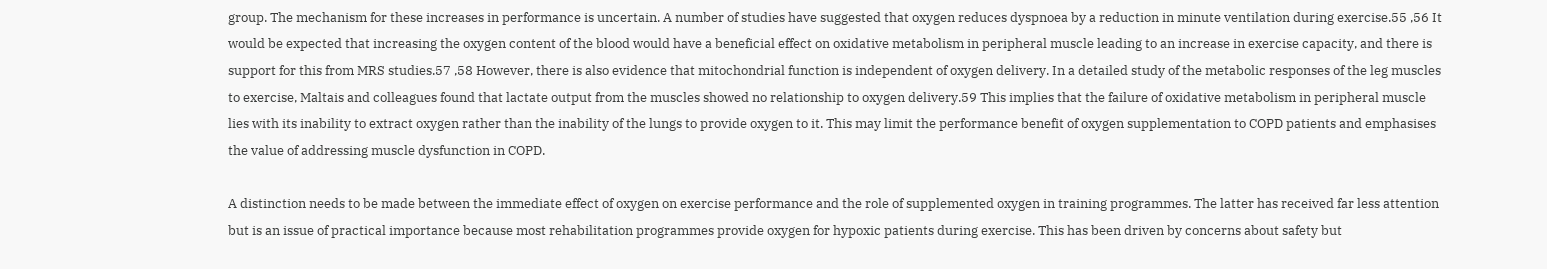group. The mechanism for these increases in performance is uncertain. A number of studies have suggested that oxygen reduces dyspnoea by a reduction in minute ventilation during exercise.55 ,56 It would be expected that increasing the oxygen content of the blood would have a beneficial effect on oxidative metabolism in peripheral muscle leading to an increase in exercise capacity, and there is support for this from MRS studies.57 ,58 However, there is also evidence that mitochondrial function is independent of oxygen delivery. In a detailed study of the metabolic responses of the leg muscles to exercise, Maltais and colleagues found that lactate output from the muscles showed no relationship to oxygen delivery.59 This implies that the failure of oxidative metabolism in peripheral muscle lies with its inability to extract oxygen rather than the inability of the lungs to provide oxygen to it. This may limit the performance benefit of oxygen supplementation to COPD patients and emphasises the value of addressing muscle dysfunction in COPD.

A distinction needs to be made between the immediate effect of oxygen on exercise performance and the role of supplemented oxygen in training programmes. The latter has received far less attention but is an issue of practical importance because most rehabilitation programmes provide oxygen for hypoxic patients during exercise. This has been driven by concerns about safety but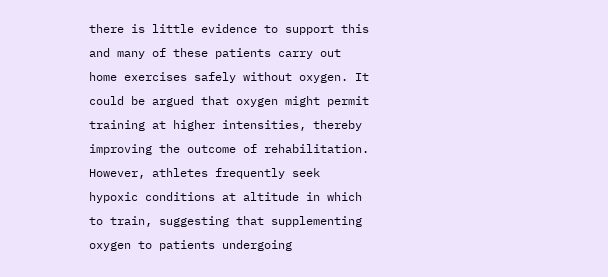there is little evidence to support this and many of these patients carry out home exercises safely without oxygen. It could be argued that oxygen might permit training at higher intensities, thereby improving the outcome of rehabilitation. However, athletes frequently seek hypoxic conditions at altitude in which to train, suggesting that supplementing oxygen to patients undergoing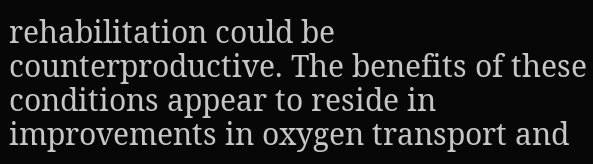rehabilitation could be counterproductive. The benefits of these conditions appear to reside in improvements in oxygen transport and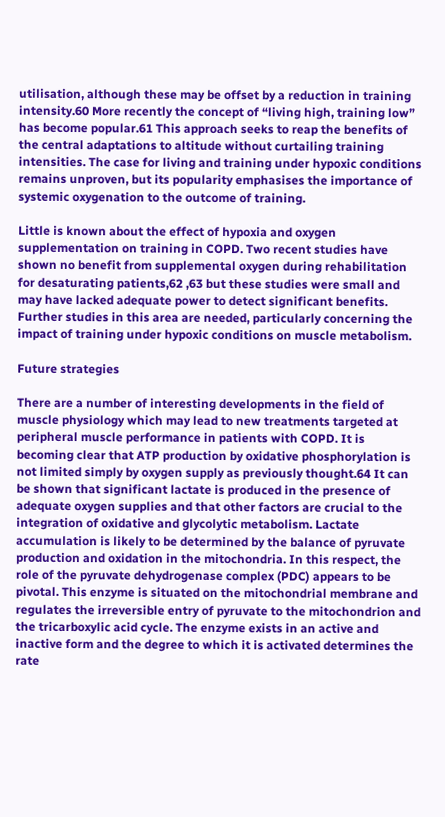utilisation, although these may be offset by a reduction in training intensity.60 More recently the concept of “living high, training low” has become popular.61 This approach seeks to reap the benefits of the central adaptations to altitude without curtailing training intensities. The case for living and training under hypoxic conditions remains unproven, but its popularity emphasises the importance of systemic oxygenation to the outcome of training.

Little is known about the effect of hypoxia and oxygen supplementation on training in COPD. Two recent studies have shown no benefit from supplemental oxygen during rehabilitation for desaturating patients,62 ,63 but these studies were small and may have lacked adequate power to detect significant benefits. Further studies in this area are needed, particularly concerning the impact of training under hypoxic conditions on muscle metabolism.

Future strategies

There are a number of interesting developments in the field of muscle physiology which may lead to new treatments targeted at peripheral muscle performance in patients with COPD. It is becoming clear that ATP production by oxidative phosphorylation is not limited simply by oxygen supply as previously thought.64 It can be shown that significant lactate is produced in the presence of adequate oxygen supplies and that other factors are crucial to the integration of oxidative and glycolytic metabolism. Lactate accumulation is likely to be determined by the balance of pyruvate production and oxidation in the mitochondria. In this respect, the role of the pyruvate dehydrogenase complex (PDC) appears to be pivotal. This enzyme is situated on the mitochondrial membrane and regulates the irreversible entry of pyruvate to the mitochondrion and the tricarboxylic acid cycle. The enzyme exists in an active and inactive form and the degree to which it is activated determines the rate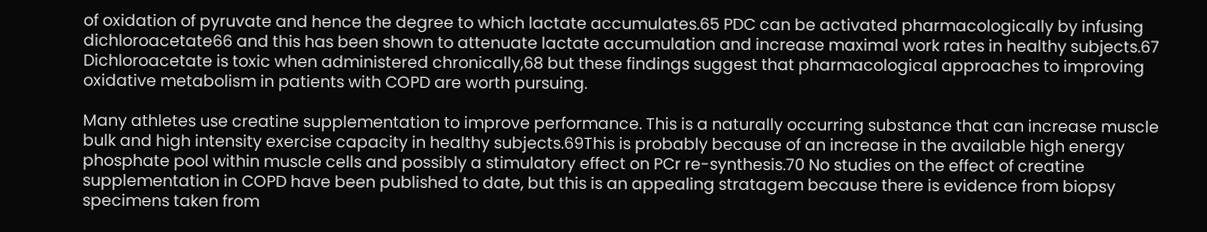of oxidation of pyruvate and hence the degree to which lactate accumulates.65 PDC can be activated pharmacologically by infusing dichloroacetate66 and this has been shown to attenuate lactate accumulation and increase maximal work rates in healthy subjects.67 Dichloroacetate is toxic when administered chronically,68 but these findings suggest that pharmacological approaches to improving oxidative metabolism in patients with COPD are worth pursuing.

Many athletes use creatine supplementation to improve performance. This is a naturally occurring substance that can increase muscle bulk and high intensity exercise capacity in healthy subjects.69This is probably because of an increase in the available high energy phosphate pool within muscle cells and possibly a stimulatory effect on PCr re-synthesis.70 No studies on the effect of creatine supplementation in COPD have been published to date, but this is an appealing stratagem because there is evidence from biopsy specimens taken from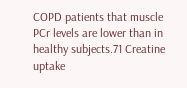COPD patients that muscle PCr levels are lower than in healthy subjects.71 Creatine uptake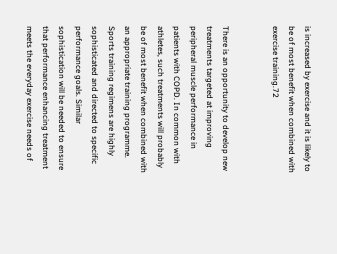is increased by exercise and it is likely to be of most benefit when combined with exercise training.72


There is an opportunity to develop new treatments targeted at improving peripheral muscle performance in patients with COPD. In common with athletes, such treatments will probably be of most benefit when combined with an appropriate training programme. Sports training regimens are highly sophisticated and directed to specific performance goals. Similar sophistication will be needed to ensure that performance enhancing treatment meets the everyday exercise needs of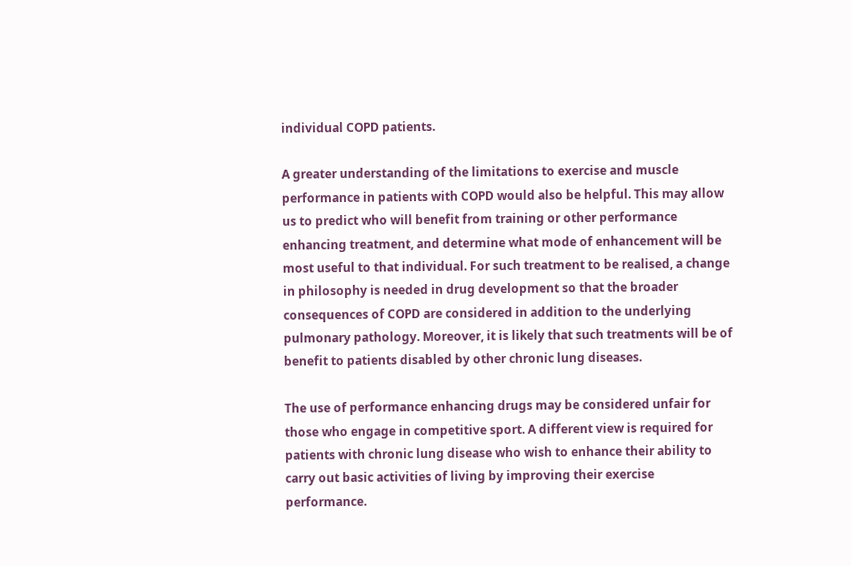individual COPD patients.

A greater understanding of the limitations to exercise and muscle performance in patients with COPD would also be helpful. This may allow us to predict who will benefit from training or other performance enhancing treatment, and determine what mode of enhancement will be most useful to that individual. For such treatment to be realised, a change in philosophy is needed in drug development so that the broader consequences of COPD are considered in addition to the underlying pulmonary pathology. Moreover, it is likely that such treatments will be of benefit to patients disabled by other chronic lung diseases.

The use of performance enhancing drugs may be considered unfair for those who engage in competitive sport. A different view is required for patients with chronic lung disease who wish to enhance their ability to carry out basic activities of living by improving their exercise performance.